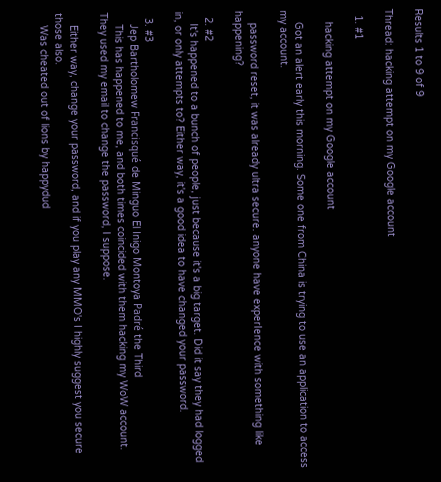Results 1 to 9 of 9

Thread: hacking attempt on my Google account

  1. #1

    hacking attempt on my Google account

    Got an alert early this morning. Some one from China is trying to use an application to access my account.

    password reset, it was already ultra secure. anyone have experIence with something like happening?

  2. #2
    It's happened to a bunch of people, just because it's a big target. Did it say they had logged in, or only attempts to? Either way, it's a good idea to have changed your password.

  3. #3
    Jep Bartholomew Francisqué de Minguo El Inigo Montoya Padré the Third
    This has happened to me, and both times coincided with them hacking my WoW account. They used my email to change the password, I suppose.

    Either way, change your password, and if you play any MMO's I highly suggest you secure those also.
    Was cheated out of lions by happydud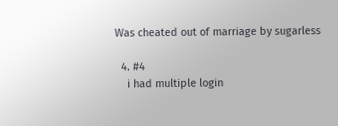Was cheated out of marriage by sugarless

  4. #4
    i had multiple login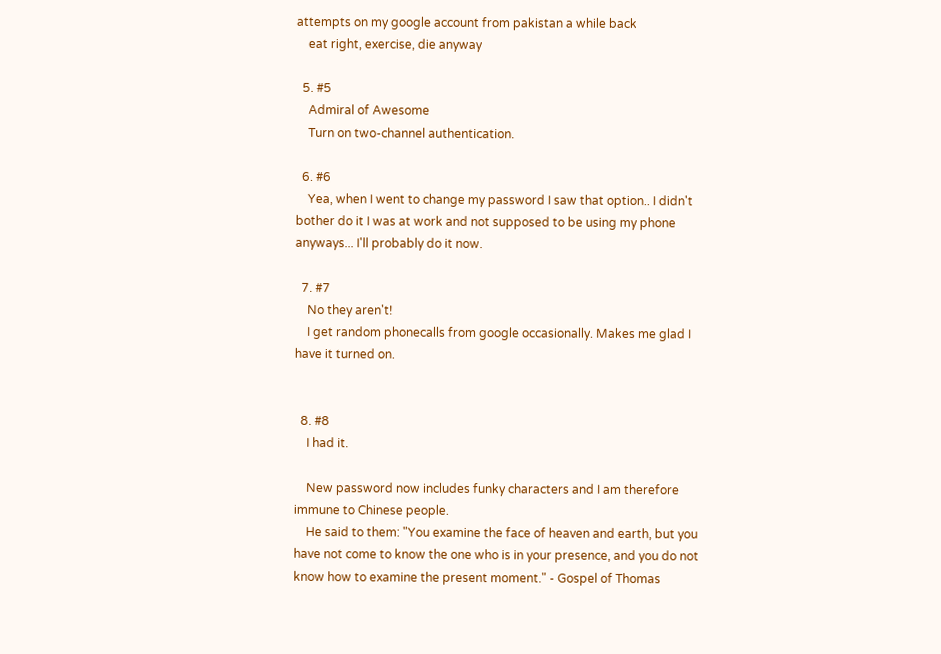attempts on my google account from pakistan a while back
    eat right, exercise, die anyway

  5. #5
    Admiral of Awesome
    Turn on two-channel authentication.

  6. #6
    Yea, when I went to change my password I saw that option.. I didn't bother do it I was at work and not supposed to be using my phone anyways... I'll probably do it now.

  7. #7
    No they aren't!
    I get random phonecalls from google occasionally. Makes me glad I have it turned on.


  8. #8
    I had it.

    New password now includes funky characters and I am therefore immune to Chinese people.
    He said to them: "You examine the face of heaven and earth, but you have not come to know the one who is in your presence, and you do not know how to examine the present moment." - Gospel of Thomas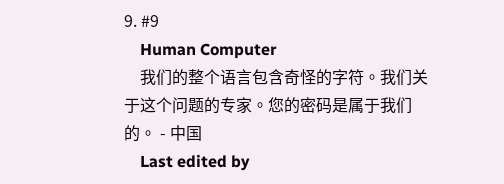9. #9
    Human Computer
    我们的整个语言包含奇怪的字符。我们关于这个问题的专家。您的密码是属于我们的。 - 中国
    Last edited by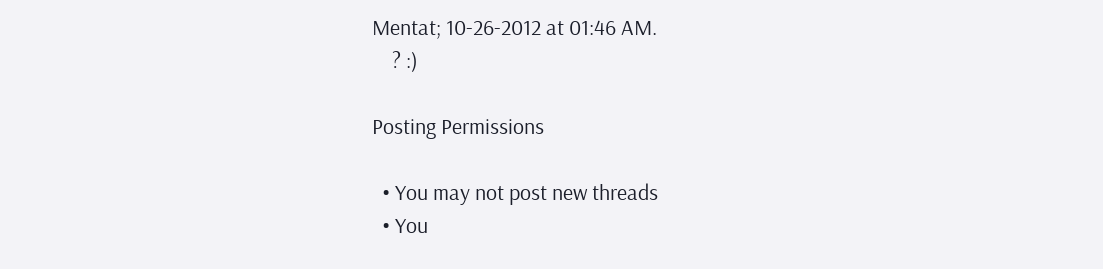Mentat; 10-26-2012 at 01:46 AM.
    ? :)

Posting Permissions

  • You may not post new threads
  • You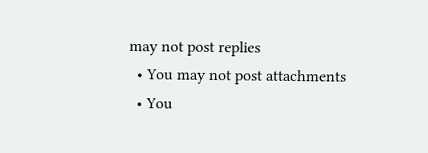may not post replies
  • You may not post attachments
  • You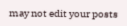may not edit your posts